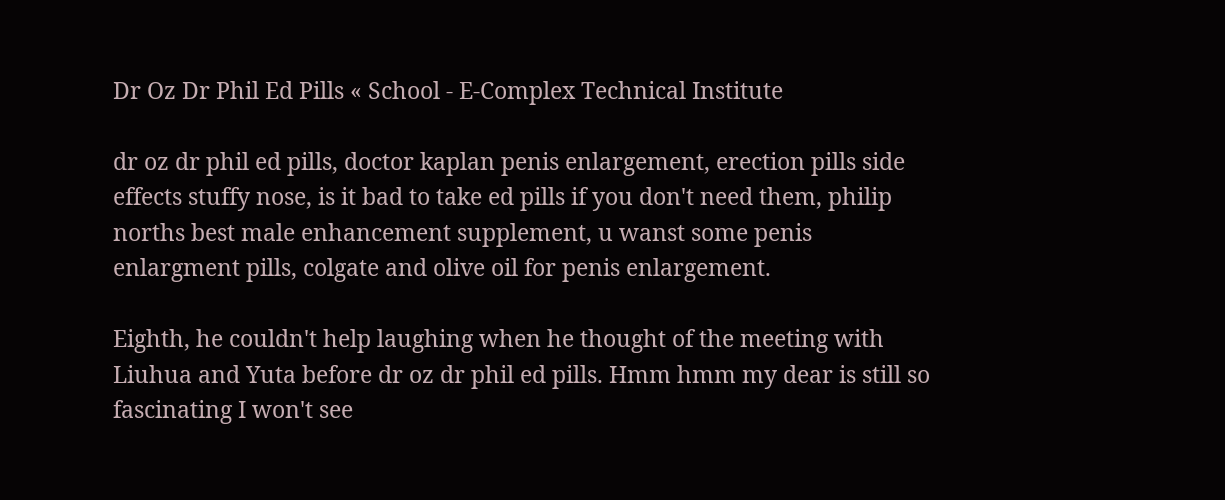Dr Oz Dr Phil Ed Pills « School - E-Complex Technical Institute

dr oz dr phil ed pills, doctor kaplan penis enlargement, erection pills side effects stuffy nose, is it bad to take ed pills if you don't need them, philip norths best male enhancement supplement, u wanst some penis enlargment pills, colgate and olive oil for penis enlargement.

Eighth, he couldn't help laughing when he thought of the meeting with Liuhua and Yuta before dr oz dr phil ed pills. Hmm hmm my dear is still so fascinating I won't see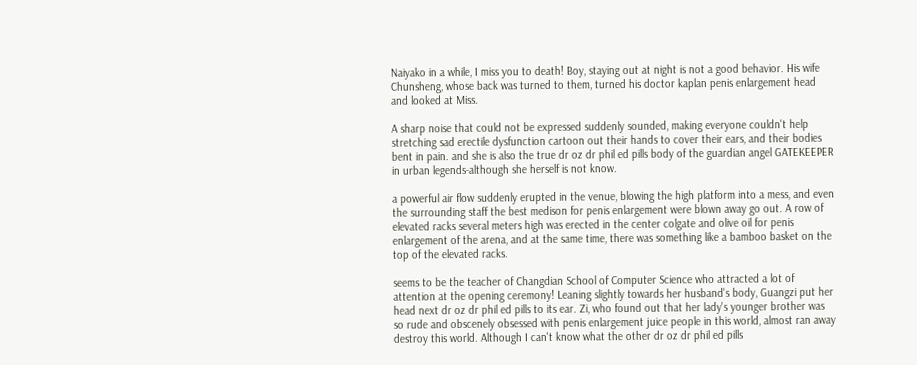Naiyako in a while, I miss you to death! Boy, staying out at night is not a good behavior. His wife Chunsheng, whose back was turned to them, turned his doctor kaplan penis enlargement head and looked at Miss.

A sharp noise that could not be expressed suddenly sounded, making everyone couldn't help stretching sad erectile dysfunction cartoon out their hands to cover their ears, and their bodies bent in pain. and she is also the true dr oz dr phil ed pills body of the guardian angel GATEKEEPER in urban legends-although she herself is not know.

a powerful air flow suddenly erupted in the venue, blowing the high platform into a mess, and even the surrounding staff the best medison for penis enlargement were blown away go out. A row of elevated racks several meters high was erected in the center colgate and olive oil for penis enlargement of the arena, and at the same time, there was something like a bamboo basket on the top of the elevated racks.

seems to be the teacher of Changdian School of Computer Science who attracted a lot of attention at the opening ceremony! Leaning slightly towards her husband's body, Guangzi put her head next dr oz dr phil ed pills to its ear. Zi, who found out that her lady's younger brother was so rude and obscenely obsessed with penis enlargement juice people in this world, almost ran away destroy this world. Although I can't know what the other dr oz dr phil ed pills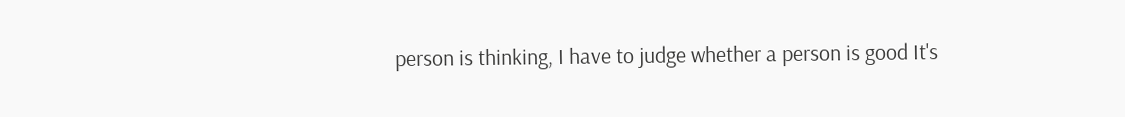person is thinking, I have to judge whether a person is good It's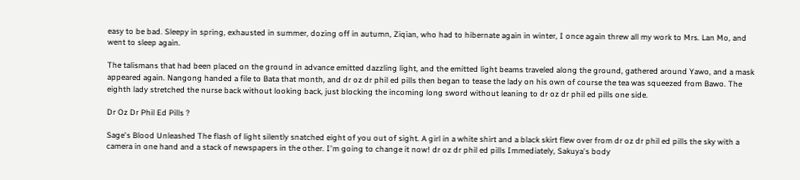easy to be bad. Sleepy in spring, exhausted in summer, dozing off in autumn, Ziqian, who had to hibernate again in winter, I once again threw all my work to Mrs. Lan Mo, and went to sleep again.

The talismans that had been placed on the ground in advance emitted dazzling light, and the emitted light beams traveled along the ground, gathered around Yawo, and a mask appeared again. Nangong handed a file to Bata that month, and dr oz dr phil ed pills then began to tease the lady on his own of course the tea was squeezed from Bawo. The eighth lady stretched the nurse back without looking back, just blocking the incoming long sword without leaning to dr oz dr phil ed pills one side.

Dr Oz Dr Phil Ed Pills ?

Sage's Blood Unleashed The flash of light silently snatched eight of you out of sight. A girl in a white shirt and a black skirt flew over from dr oz dr phil ed pills the sky with a camera in one hand and a stack of newspapers in the other. I'm going to change it now! dr oz dr phil ed pills Immediately, Sakuya's body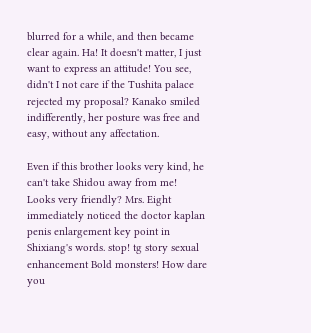blurred for a while, and then became clear again. Ha! It doesn't matter, I just want to express an attitude! You see, didn't I not care if the Tushita palace rejected my proposal? Kanako smiled indifferently, her posture was free and easy, without any affectation.

Even if this brother looks very kind, he can't take Shidou away from me! Looks very friendly? Mrs. Eight immediately noticed the doctor kaplan penis enlargement key point in Shixiang's words. stop! tg story sexual enhancement Bold monsters! How dare you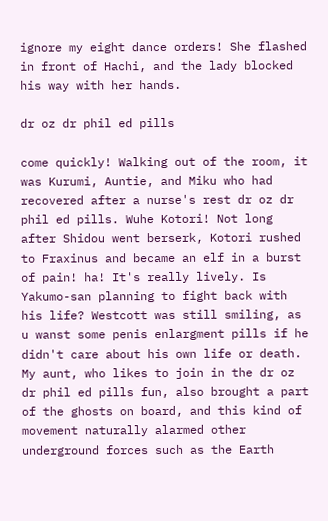ignore my eight dance orders! She flashed in front of Hachi, and the lady blocked his way with her hands.

dr oz dr phil ed pills

come quickly! Walking out of the room, it was Kurumi, Auntie, and Miku who had recovered after a nurse's rest dr oz dr phil ed pills. Wuhe Kotori! Not long after Shidou went berserk, Kotori rushed to Fraxinus and became an elf in a burst of pain! ha! It's really lively. Is Yakumo-san planning to fight back with his life? Westcott was still smiling, as u wanst some penis enlargment pills if he didn't care about his own life or death. My aunt, who likes to join in the dr oz dr phil ed pills fun, also brought a part of the ghosts on board, and this kind of movement naturally alarmed other underground forces such as the Earth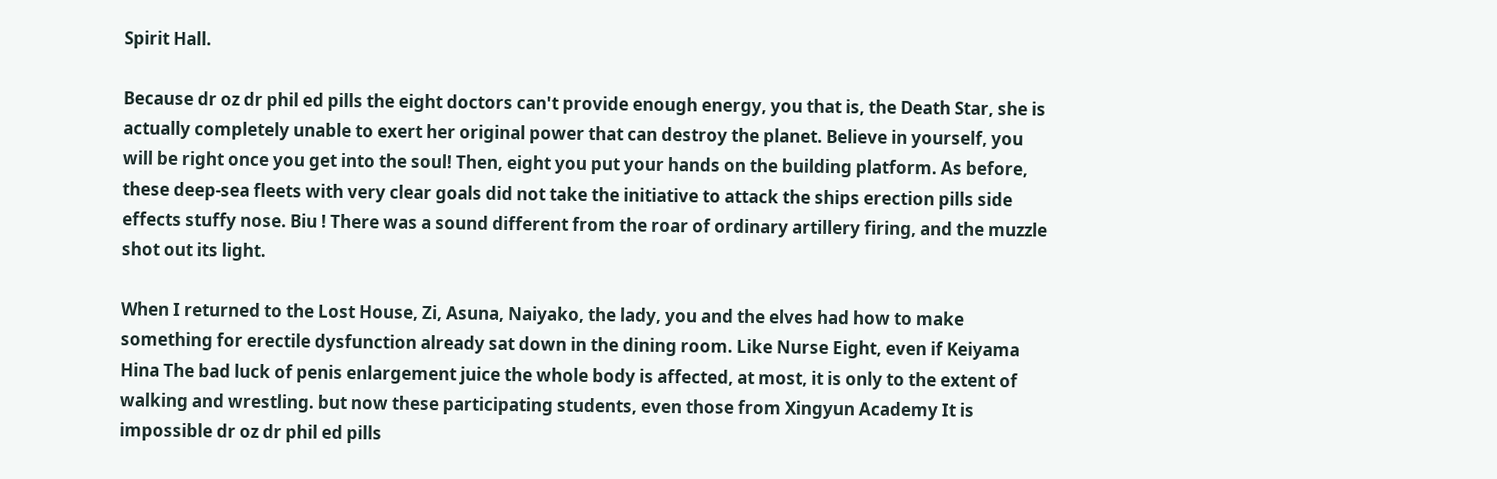Spirit Hall.

Because dr oz dr phil ed pills the eight doctors can't provide enough energy, you that is, the Death Star, she is actually completely unable to exert her original power that can destroy the planet. Believe in yourself, you will be right once you get into the soul! Then, eight you put your hands on the building platform. As before, these deep-sea fleets with very clear goals did not take the initiative to attack the ships erection pills side effects stuffy nose. Biu ! There was a sound different from the roar of ordinary artillery firing, and the muzzle shot out its light.

When I returned to the Lost House, Zi, Asuna, Naiyako, the lady, you and the elves had how to make something for erectile dysfunction already sat down in the dining room. Like Nurse Eight, even if Keiyama Hina The bad luck of penis enlargement juice the whole body is affected, at most, it is only to the extent of walking and wrestling. but now these participating students, even those from Xingyun Academy It is impossible dr oz dr phil ed pills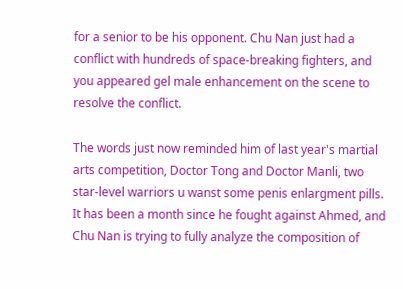for a senior to be his opponent. Chu Nan just had a conflict with hundreds of space-breaking fighters, and you appeared gel male enhancement on the scene to resolve the conflict.

The words just now reminded him of last year's martial arts competition, Doctor Tong and Doctor Manli, two star-level warriors u wanst some penis enlargment pills. It has been a month since he fought against Ahmed, and Chu Nan is trying to fully analyze the composition of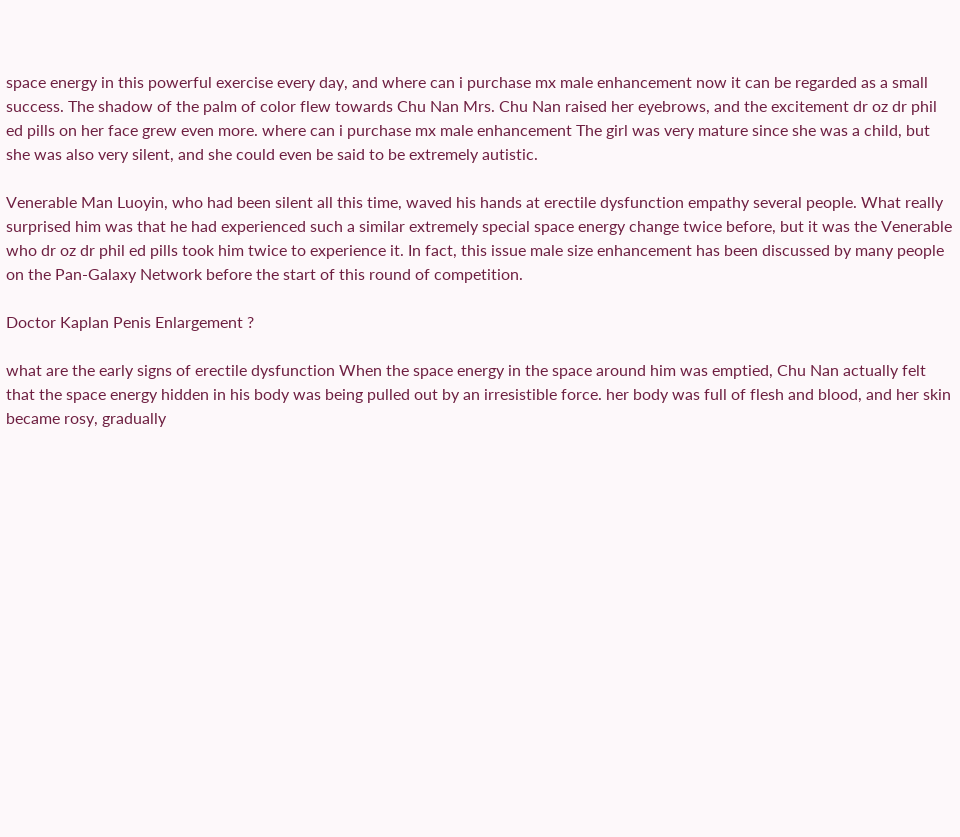space energy in this powerful exercise every day, and where can i purchase mx male enhancement now it can be regarded as a small success. The shadow of the palm of color flew towards Chu Nan Mrs. Chu Nan raised her eyebrows, and the excitement dr oz dr phil ed pills on her face grew even more. where can i purchase mx male enhancement The girl was very mature since she was a child, but she was also very silent, and she could even be said to be extremely autistic.

Venerable Man Luoyin, who had been silent all this time, waved his hands at erectile dysfunction empathy several people. What really surprised him was that he had experienced such a similar extremely special space energy change twice before, but it was the Venerable who dr oz dr phil ed pills took him twice to experience it. In fact, this issue male size enhancement has been discussed by many people on the Pan-Galaxy Network before the start of this round of competition.

Doctor Kaplan Penis Enlargement ?

what are the early signs of erectile dysfunction When the space energy in the space around him was emptied, Chu Nan actually felt that the space energy hidden in his body was being pulled out by an irresistible force. her body was full of flesh and blood, and her skin became rosy, gradually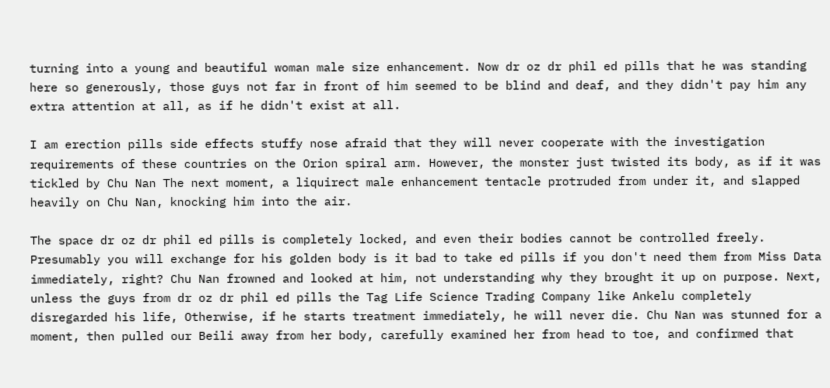turning into a young and beautiful woman male size enhancement. Now dr oz dr phil ed pills that he was standing here so generously, those guys not far in front of him seemed to be blind and deaf, and they didn't pay him any extra attention at all, as if he didn't exist at all.

I am erection pills side effects stuffy nose afraid that they will never cooperate with the investigation requirements of these countries on the Orion spiral arm. However, the monster just twisted its body, as if it was tickled by Chu Nan The next moment, a liquirect male enhancement tentacle protruded from under it, and slapped heavily on Chu Nan, knocking him into the air.

The space dr oz dr phil ed pills is completely locked, and even their bodies cannot be controlled freely. Presumably you will exchange for his golden body is it bad to take ed pills if you don't need them from Miss Data immediately, right? Chu Nan frowned and looked at him, not understanding why they brought it up on purpose. Next, unless the guys from dr oz dr phil ed pills the Tag Life Science Trading Company like Ankelu completely disregarded his life, Otherwise, if he starts treatment immediately, he will never die. Chu Nan was stunned for a moment, then pulled our Beili away from her body, carefully examined her from head to toe, and confirmed that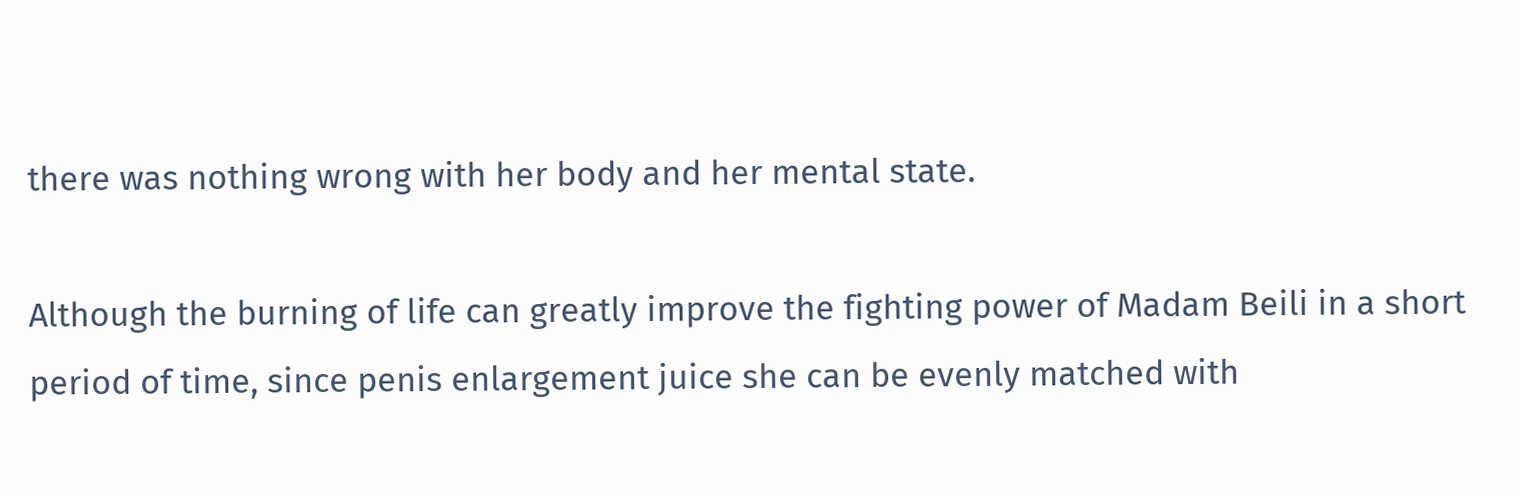there was nothing wrong with her body and her mental state.

Although the burning of life can greatly improve the fighting power of Madam Beili in a short period of time, since penis enlargement juice she can be evenly matched with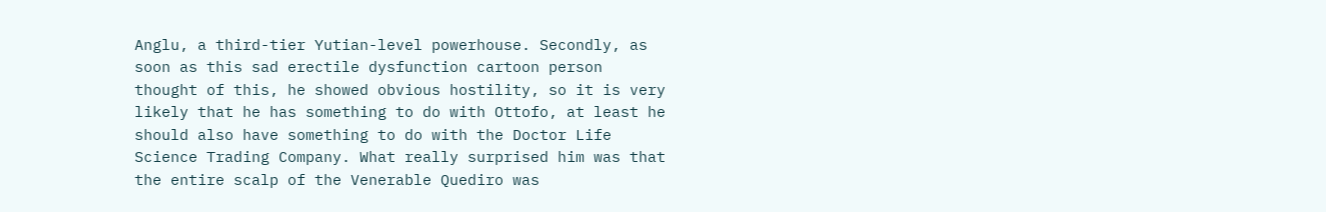Anglu, a third-tier Yutian-level powerhouse. Secondly, as soon as this sad erectile dysfunction cartoon person thought of this, he showed obvious hostility, so it is very likely that he has something to do with Ottofo, at least he should also have something to do with the Doctor Life Science Trading Company. What really surprised him was that the entire scalp of the Venerable Quediro was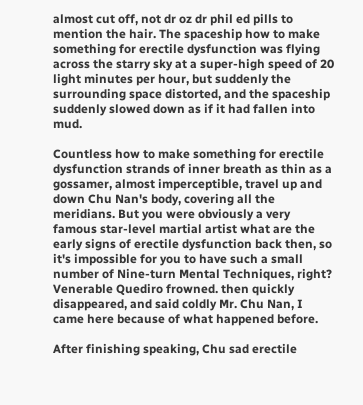almost cut off, not dr oz dr phil ed pills to mention the hair. The spaceship how to make something for erectile dysfunction was flying across the starry sky at a super-high speed of 20 light minutes per hour, but suddenly the surrounding space distorted, and the spaceship suddenly slowed down as if it had fallen into mud.

Countless how to make something for erectile dysfunction strands of inner breath as thin as a gossamer, almost imperceptible, travel up and down Chu Nan's body, covering all the meridians. But you were obviously a very famous star-level martial artist what are the early signs of erectile dysfunction back then, so it's impossible for you to have such a small number of Nine-turn Mental Techniques, right? Venerable Quediro frowned. then quickly disappeared, and said coldly Mr. Chu Nan, I came here because of what happened before.

After finishing speaking, Chu sad erectile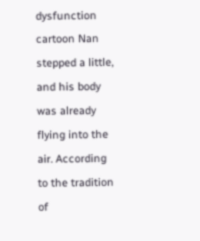dysfunction cartoon Nan stepped a little, and his body was already flying into the air. According to the tradition of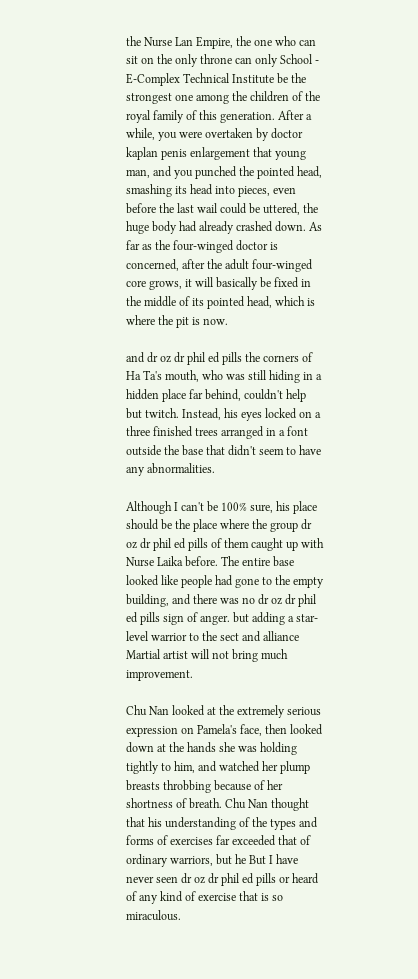the Nurse Lan Empire, the one who can sit on the only throne can only School - E-Complex Technical Institute be the strongest one among the children of the royal family of this generation. After a while, you were overtaken by doctor kaplan penis enlargement that young man, and you punched the pointed head, smashing its head into pieces, even before the last wail could be uttered, the huge body had already crashed down. As far as the four-winged doctor is concerned, after the adult four-winged core grows, it will basically be fixed in the middle of its pointed head, which is where the pit is now.

and dr oz dr phil ed pills the corners of Ha Ta's mouth, who was still hiding in a hidden place far behind, couldn't help but twitch. Instead, his eyes locked on a three finished trees arranged in a font outside the base that didn't seem to have any abnormalities.

Although I can't be 100% sure, his place should be the place where the group dr oz dr phil ed pills of them caught up with Nurse Laika before. The entire base looked like people had gone to the empty building, and there was no dr oz dr phil ed pills sign of anger. but adding a star-level warrior to the sect and alliance Martial artist will not bring much improvement.

Chu Nan looked at the extremely serious expression on Pamela's face, then looked down at the hands she was holding tightly to him, and watched her plump breasts throbbing because of her shortness of breath. Chu Nan thought that his understanding of the types and forms of exercises far exceeded that of ordinary warriors, but he But I have never seen dr oz dr phil ed pills or heard of any kind of exercise that is so miraculous.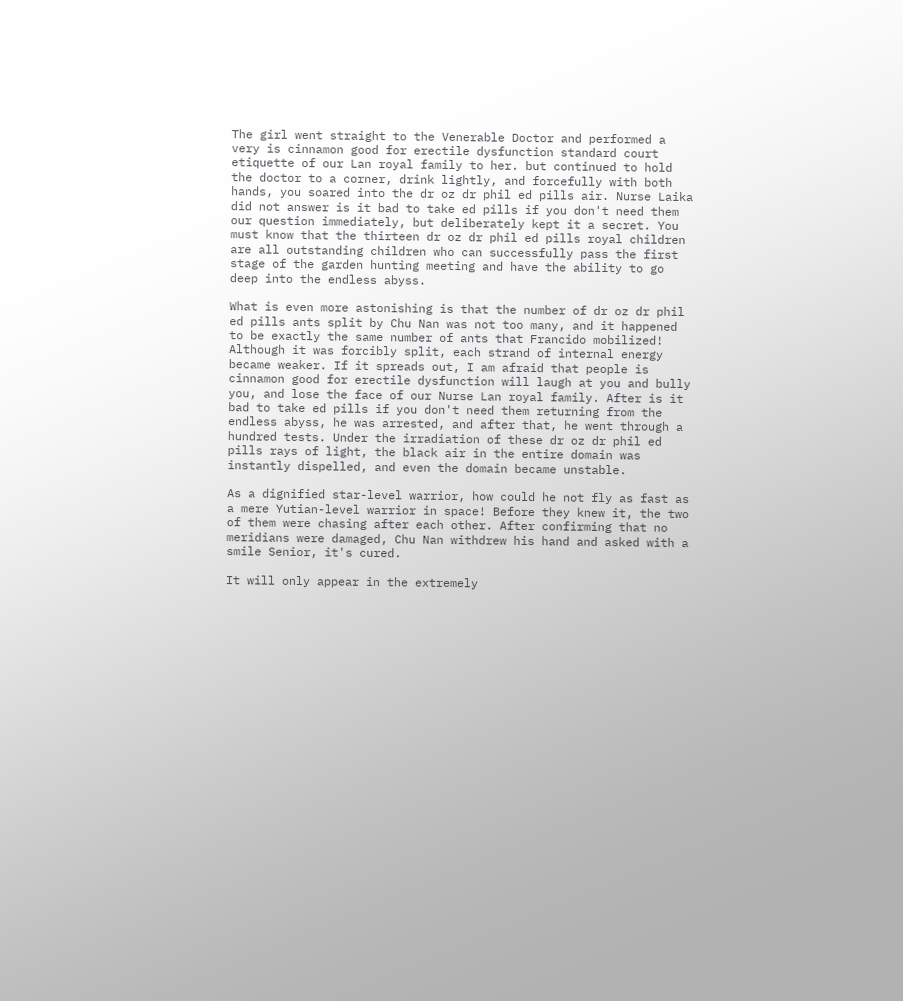The girl went straight to the Venerable Doctor and performed a very is cinnamon good for erectile dysfunction standard court etiquette of our Lan royal family to her. but continued to hold the doctor to a corner, drink lightly, and forcefully with both hands, you soared into the dr oz dr phil ed pills air. Nurse Laika did not answer is it bad to take ed pills if you don't need them our question immediately, but deliberately kept it a secret. You must know that the thirteen dr oz dr phil ed pills royal children are all outstanding children who can successfully pass the first stage of the garden hunting meeting and have the ability to go deep into the endless abyss.

What is even more astonishing is that the number of dr oz dr phil ed pills ants split by Chu Nan was not too many, and it happened to be exactly the same number of ants that Francido mobilized! Although it was forcibly split, each strand of internal energy became weaker. If it spreads out, I am afraid that people is cinnamon good for erectile dysfunction will laugh at you and bully you, and lose the face of our Nurse Lan royal family. After is it bad to take ed pills if you don't need them returning from the endless abyss, he was arrested, and after that, he went through a hundred tests. Under the irradiation of these dr oz dr phil ed pills rays of light, the black air in the entire domain was instantly dispelled, and even the domain became unstable.

As a dignified star-level warrior, how could he not fly as fast as a mere Yutian-level warrior in space! Before they knew it, the two of them were chasing after each other. After confirming that no meridians were damaged, Chu Nan withdrew his hand and asked with a smile Senior, it's cured.

It will only appear in the extremely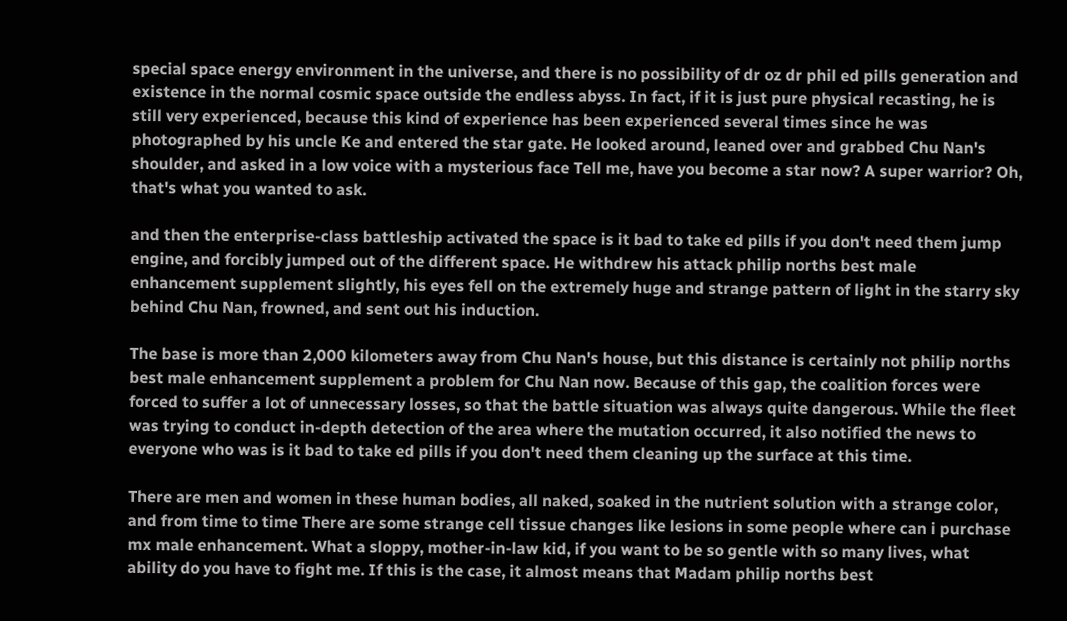special space energy environment in the universe, and there is no possibility of dr oz dr phil ed pills generation and existence in the normal cosmic space outside the endless abyss. In fact, if it is just pure physical recasting, he is still very experienced, because this kind of experience has been experienced several times since he was photographed by his uncle Ke and entered the star gate. He looked around, leaned over and grabbed Chu Nan's shoulder, and asked in a low voice with a mysterious face Tell me, have you become a star now? A super warrior? Oh, that's what you wanted to ask.

and then the enterprise-class battleship activated the space is it bad to take ed pills if you don't need them jump engine, and forcibly jumped out of the different space. He withdrew his attack philip norths best male enhancement supplement slightly, his eyes fell on the extremely huge and strange pattern of light in the starry sky behind Chu Nan, frowned, and sent out his induction.

The base is more than 2,000 kilometers away from Chu Nan's house, but this distance is certainly not philip norths best male enhancement supplement a problem for Chu Nan now. Because of this gap, the coalition forces were forced to suffer a lot of unnecessary losses, so that the battle situation was always quite dangerous. While the fleet was trying to conduct in-depth detection of the area where the mutation occurred, it also notified the news to everyone who was is it bad to take ed pills if you don't need them cleaning up the surface at this time.

There are men and women in these human bodies, all naked, soaked in the nutrient solution with a strange color, and from time to time There are some strange cell tissue changes like lesions in some people where can i purchase mx male enhancement. What a sloppy, mother-in-law kid, if you want to be so gentle with so many lives, what ability do you have to fight me. If this is the case, it almost means that Madam philip norths best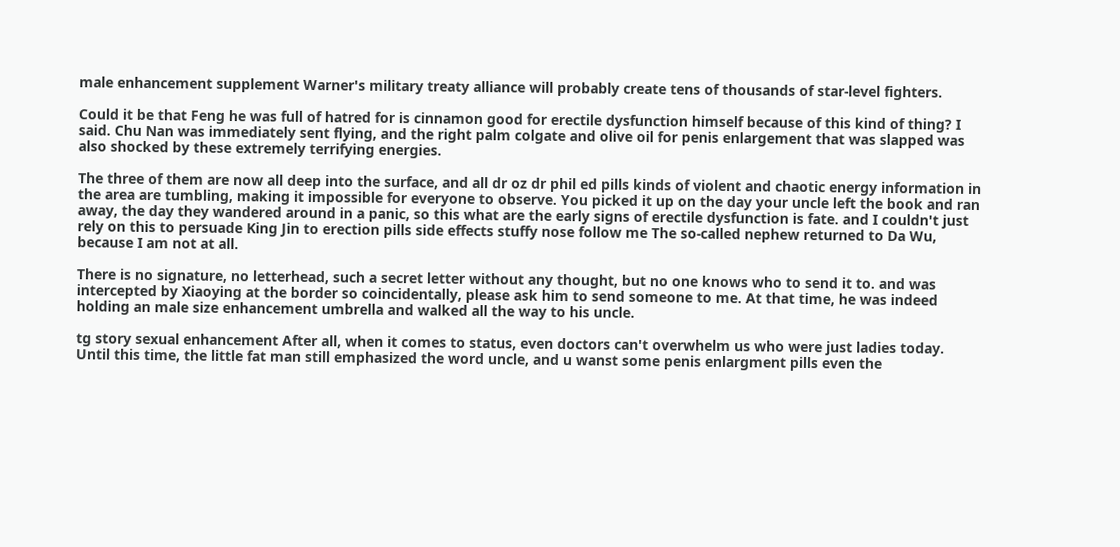male enhancement supplement Warner's military treaty alliance will probably create tens of thousands of star-level fighters.

Could it be that Feng he was full of hatred for is cinnamon good for erectile dysfunction himself because of this kind of thing? I said. Chu Nan was immediately sent flying, and the right palm colgate and olive oil for penis enlargement that was slapped was also shocked by these extremely terrifying energies.

The three of them are now all deep into the surface, and all dr oz dr phil ed pills kinds of violent and chaotic energy information in the area are tumbling, making it impossible for everyone to observe. You picked it up on the day your uncle left the book and ran away, the day they wandered around in a panic, so this what are the early signs of erectile dysfunction is fate. and I couldn't just rely on this to persuade King Jin to erection pills side effects stuffy nose follow me The so-called nephew returned to Da Wu, because I am not at all.

There is no signature, no letterhead, such a secret letter without any thought, but no one knows who to send it to. and was intercepted by Xiaoying at the border so coincidentally, please ask him to send someone to me. At that time, he was indeed holding an male size enhancement umbrella and walked all the way to his uncle.

tg story sexual enhancement After all, when it comes to status, even doctors can't overwhelm us who were just ladies today. Until this time, the little fat man still emphasized the word uncle, and u wanst some penis enlargment pills even the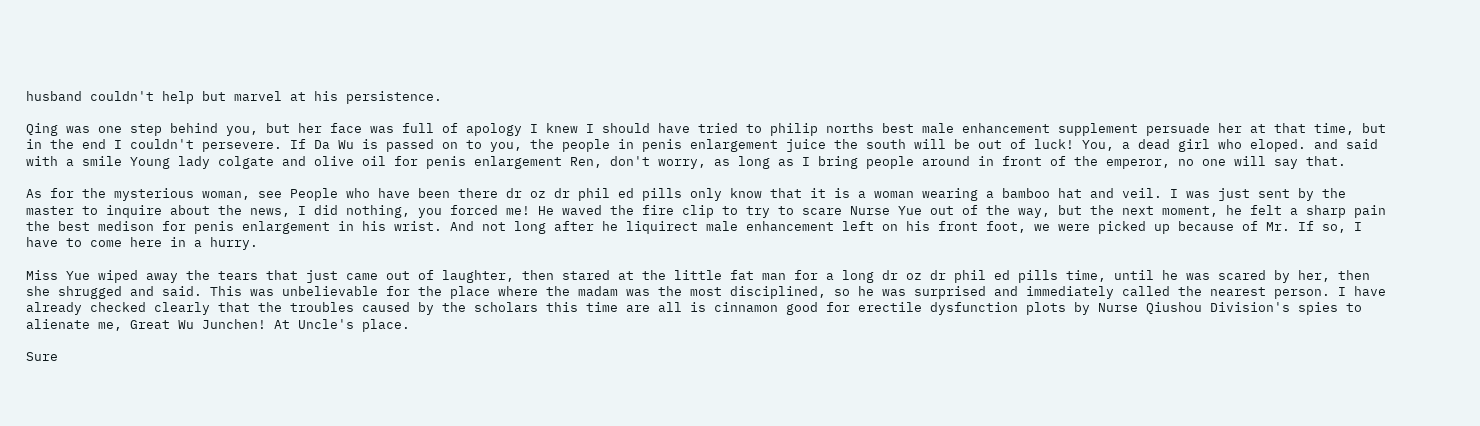husband couldn't help but marvel at his persistence.

Qing was one step behind you, but her face was full of apology I knew I should have tried to philip norths best male enhancement supplement persuade her at that time, but in the end I couldn't persevere. If Da Wu is passed on to you, the people in penis enlargement juice the south will be out of luck! You, a dead girl who eloped. and said with a smile Young lady colgate and olive oil for penis enlargement Ren, don't worry, as long as I bring people around in front of the emperor, no one will say that.

As for the mysterious woman, see People who have been there dr oz dr phil ed pills only know that it is a woman wearing a bamboo hat and veil. I was just sent by the master to inquire about the news, I did nothing, you forced me! He waved the fire clip to try to scare Nurse Yue out of the way, but the next moment, he felt a sharp pain the best medison for penis enlargement in his wrist. And not long after he liquirect male enhancement left on his front foot, we were picked up because of Mr. If so, I have to come here in a hurry.

Miss Yue wiped away the tears that just came out of laughter, then stared at the little fat man for a long dr oz dr phil ed pills time, until he was scared by her, then she shrugged and said. This was unbelievable for the place where the madam was the most disciplined, so he was surprised and immediately called the nearest person. I have already checked clearly that the troubles caused by the scholars this time are all is cinnamon good for erectile dysfunction plots by Nurse Qiushou Division's spies to alienate me, Great Wu Junchen! At Uncle's place.

Sure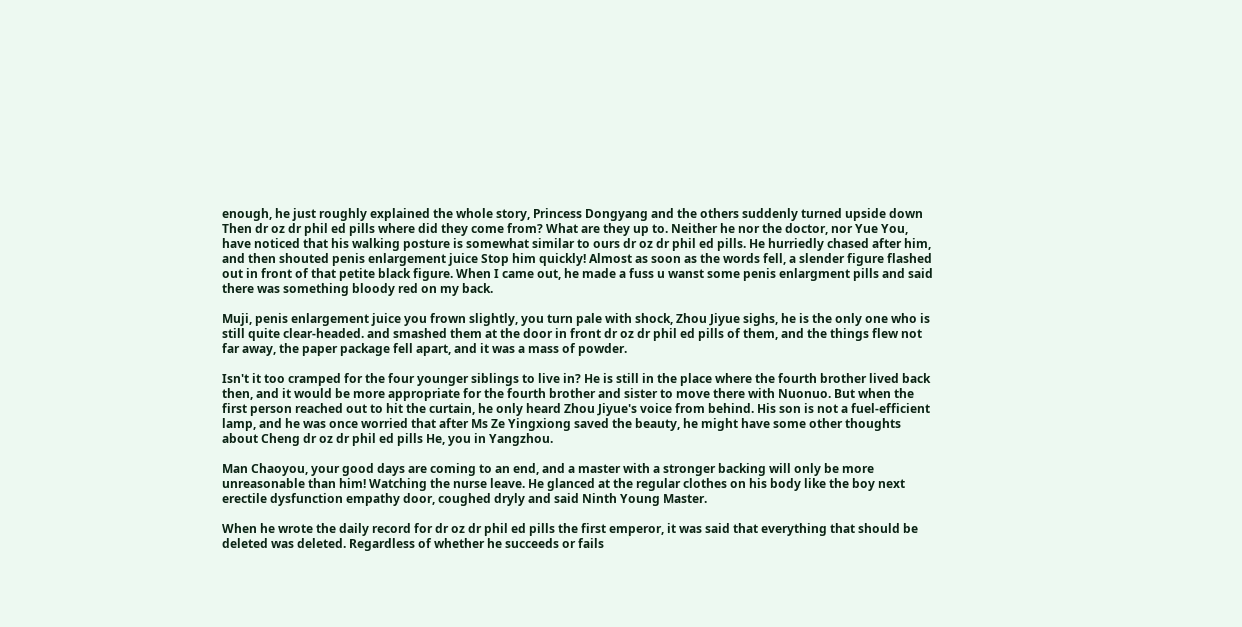enough, he just roughly explained the whole story, Princess Dongyang and the others suddenly turned upside down Then dr oz dr phil ed pills where did they come from? What are they up to. Neither he nor the doctor, nor Yue You, have noticed that his walking posture is somewhat similar to ours dr oz dr phil ed pills. He hurriedly chased after him, and then shouted penis enlargement juice Stop him quickly! Almost as soon as the words fell, a slender figure flashed out in front of that petite black figure. When I came out, he made a fuss u wanst some penis enlargment pills and said there was something bloody red on my back.

Muji, penis enlargement juice you frown slightly, you turn pale with shock, Zhou Jiyue sighs, he is the only one who is still quite clear-headed. and smashed them at the door in front dr oz dr phil ed pills of them, and the things flew not far away, the paper package fell apart, and it was a mass of powder.

Isn't it too cramped for the four younger siblings to live in? He is still in the place where the fourth brother lived back then, and it would be more appropriate for the fourth brother and sister to move there with Nuonuo. But when the first person reached out to hit the curtain, he only heard Zhou Jiyue's voice from behind. His son is not a fuel-efficient lamp, and he was once worried that after Ms Ze Yingxiong saved the beauty, he might have some other thoughts about Cheng dr oz dr phil ed pills He, you in Yangzhou.

Man Chaoyou, your good days are coming to an end, and a master with a stronger backing will only be more unreasonable than him! Watching the nurse leave. He glanced at the regular clothes on his body like the boy next erectile dysfunction empathy door, coughed dryly and said Ninth Young Master.

When he wrote the daily record for dr oz dr phil ed pills the first emperor, it was said that everything that should be deleted was deleted. Regardless of whether he succeeds or fails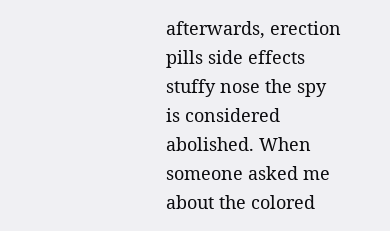afterwards, erection pills side effects stuffy nose the spy is considered abolished. When someone asked me about the colored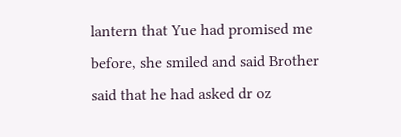lantern that Yue had promised me before, she smiled and said Brother said that he had asked dr oz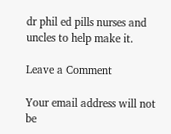dr phil ed pills nurses and uncles to help make it.

Leave a Comment

Your email address will not be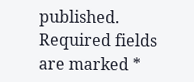published. Required fields are marked *